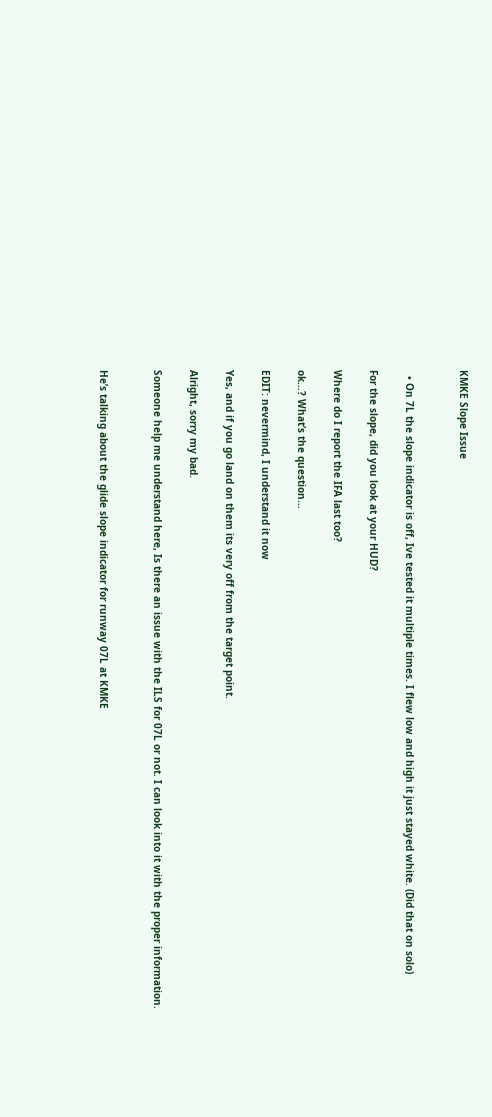KMKE Slope Issue


  • On 7L the slope indicator is off, Ive tested it multiple times. I flew low and high it just stayed white. (Did that on solo)

For the slope, did you look at your HUD?

Where do I report the IFA last too?

ok…? What’s the question…

EDIT: nevermind, I understand it now

Yes, and if you go land on them its very off from the target point.

Alright, sorry my bad.

Someone help me understand here, Is there an issue with the ILS for 07L or not. I can look into it with the proper information.


He’s talking about the glide slope indicator for runway 07L at KMKE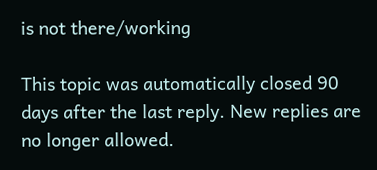is not there/working

This topic was automatically closed 90 days after the last reply. New replies are no longer allowed.